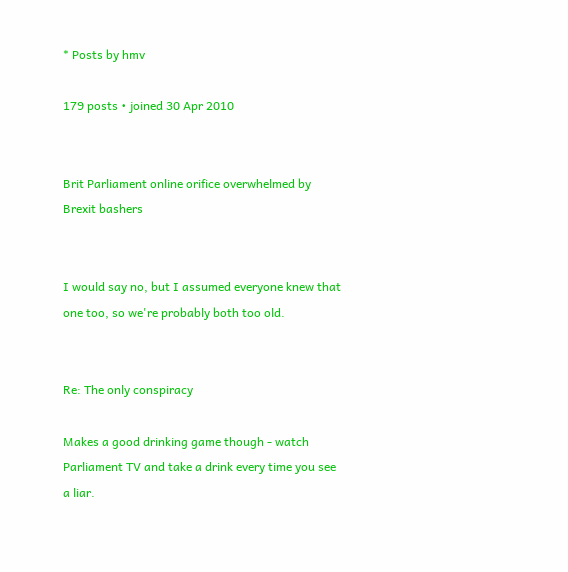* Posts by hmv

179 posts • joined 30 Apr 2010


Brit Parliament online orifice overwhelmed by Brexit bashers


I would say no, but I assumed everyone knew that one too, so we're probably both too old.


Re: The only conspiracy

Makes a good drinking game though - watch Parliament TV and take a drink every time you see a liar.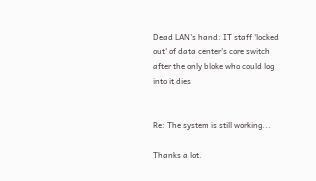Dead LAN's hand: IT staff 'locked out' of data center's core switch after the only bloke who could log into it dies


Re: The system is still working...

Thanks a lot.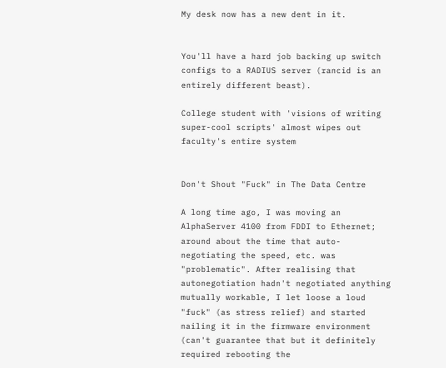My desk now has a new dent in it.


You'll have a hard job backing up switch configs to a RADIUS server (rancid is an entirely different beast).

College student with 'visions of writing super-cool scripts' almost wipes out faculty's entire system


Don't Shout "Fuck" in The Data Centre

A long time ago, I was moving an AlphaServer 4100 from FDDI to Ethernet; around about the time that auto-negotiating the speed, etc. was "problematic". After realising that autonegotiation hadn't negotiated anything mutually workable, I let loose a loud "fuck" (as stress relief) and started nailing it in the firmware environment (can't guarantee that but it definitely required rebooting the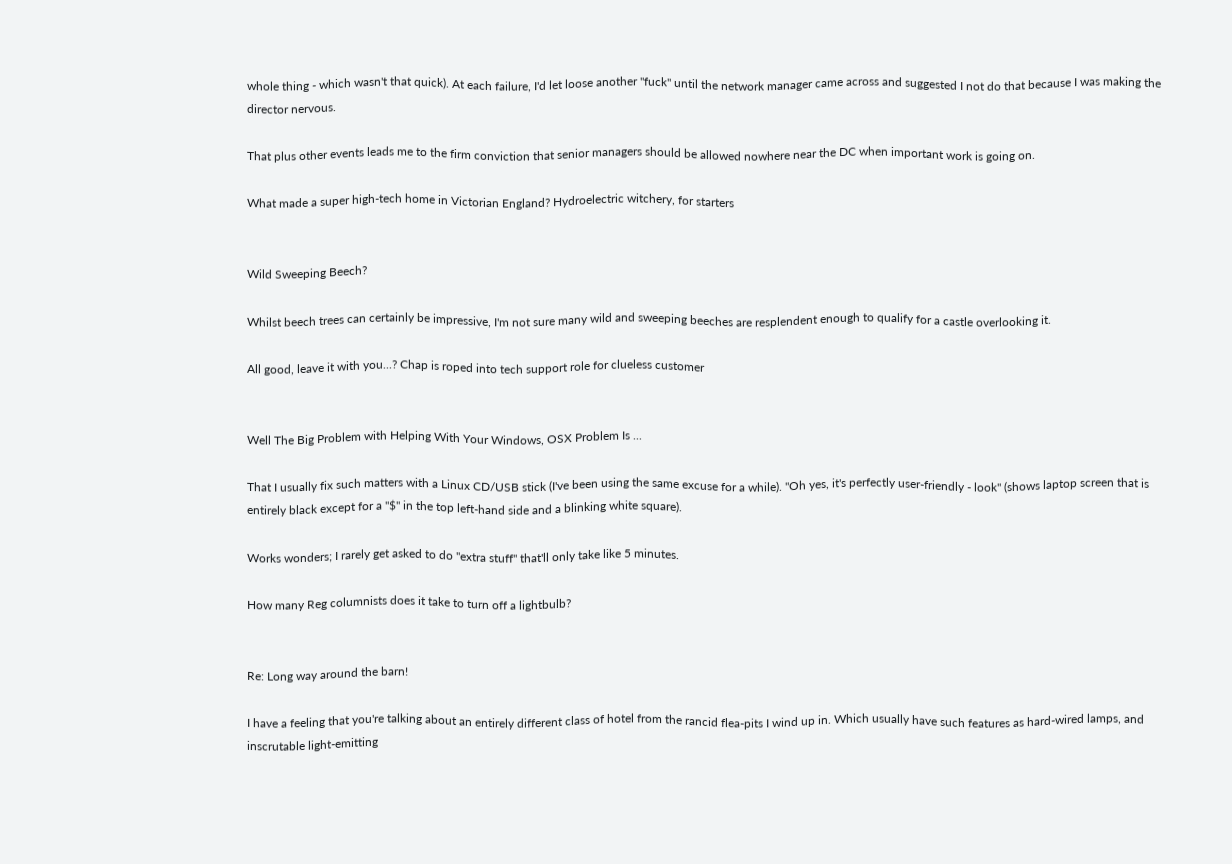whole thing - which wasn't that quick). At each failure, I'd let loose another "fuck" until the network manager came across and suggested I not do that because I was making the director nervous.

That plus other events leads me to the firm conviction that senior managers should be allowed nowhere near the DC when important work is going on.

What made a super high-tech home in Victorian England? Hydroelectric witchery, for starters


Wild Sweeping Beech?

Whilst beech trees can certainly be impressive, I'm not sure many wild and sweeping beeches are resplendent enough to qualify for a castle overlooking it.

All good, leave it with you...? Chap is roped into tech support role for clueless customer


Well The Big Problem with Helping With Your Windows, OSX Problem Is ...

That I usually fix such matters with a Linux CD/USB stick (I've been using the same excuse for a while). "Oh yes, it's perfectly user-friendly - look" (shows laptop screen that is entirely black except for a "$" in the top left-hand side and a blinking white square).

Works wonders; I rarely get asked to do "extra stuff" that'll only take like 5 minutes.

How many Reg columnists does it take to turn off a lightbulb?


Re: Long way around the barn!

I have a feeling that you're talking about an entirely different class of hotel from the rancid flea-pits I wind up in. Which usually have such features as hard-wired lamps, and inscrutable light-emitting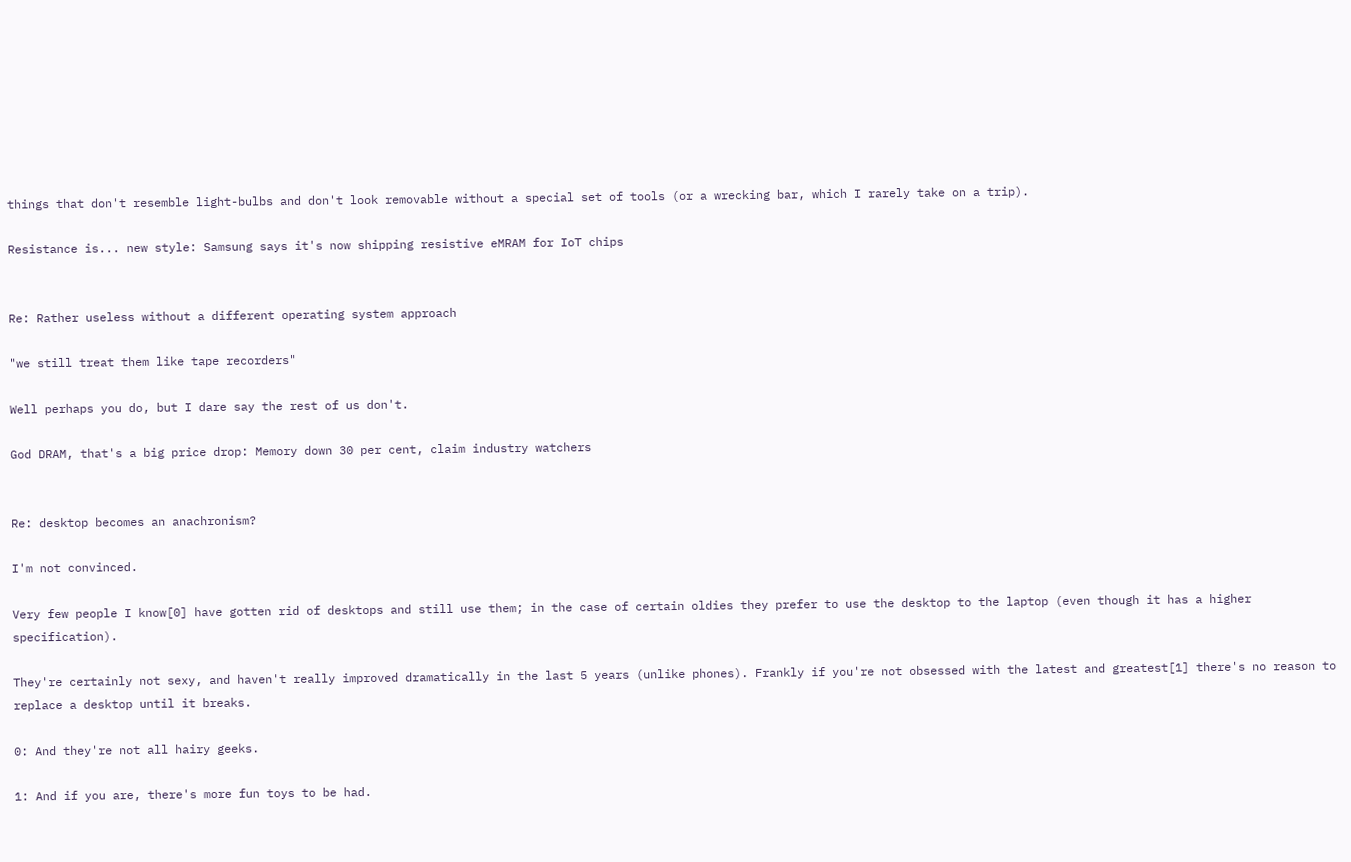things that don't resemble light-bulbs and don't look removable without a special set of tools (or a wrecking bar, which I rarely take on a trip).

Resistance is... new style: Samsung says it's now shipping resistive eMRAM for IoT chips


Re: Rather useless without a different operating system approach

"we still treat them like tape recorders"

Well perhaps you do, but I dare say the rest of us don't.

God DRAM, that's a big price drop: Memory down 30 per cent, claim industry watchers


Re: desktop becomes an anachronism?

I'm not convinced.

Very few people I know[0] have gotten rid of desktops and still use them; in the case of certain oldies they prefer to use the desktop to the laptop (even though it has a higher specification).

They're certainly not sexy, and haven't really improved dramatically in the last 5 years (unlike phones). Frankly if you're not obsessed with the latest and greatest[1] there's no reason to replace a desktop until it breaks.

0: And they're not all hairy geeks.

1: And if you are, there's more fun toys to be had.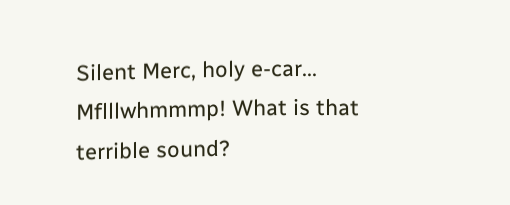Silent Merc, holy e-car... Mflllwhmmmp! What is that terrible sound?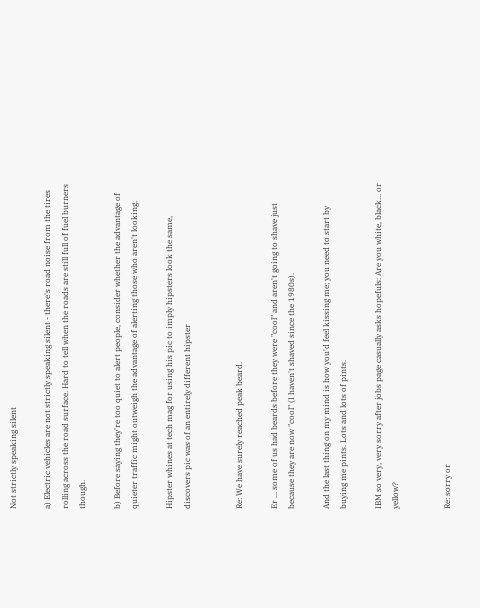Not strictly speaking silent

a) Electric vehicles are not strictly speaking silent - there's road noise from the tires rolling across the road surface. Hard to tell when the roads are still full of fuel burners though.

b) Before saying they're too quiet to alert people, consider whether the advantage of quieter traffic might outweigh the advantage of alerting those who aren't looking.

Hipster whines at tech mag for using his pic to imply hipsters look the same, discovers pic was of an entirely different hipster


Re: We have surely reached peak beard.

Er ... some of us had beards before they were "cool" and aren't going to shave just because they are now "cool" (I haven't shaved since the 1980s).

And the last thing on my mind is how you'd feel kissing me; you need to start by buying me pints. Lots and lots of pints.

IBM so very, very sorry after jobs page casually asks hopefuls: Are you white, black... or yellow?


Re: sorry or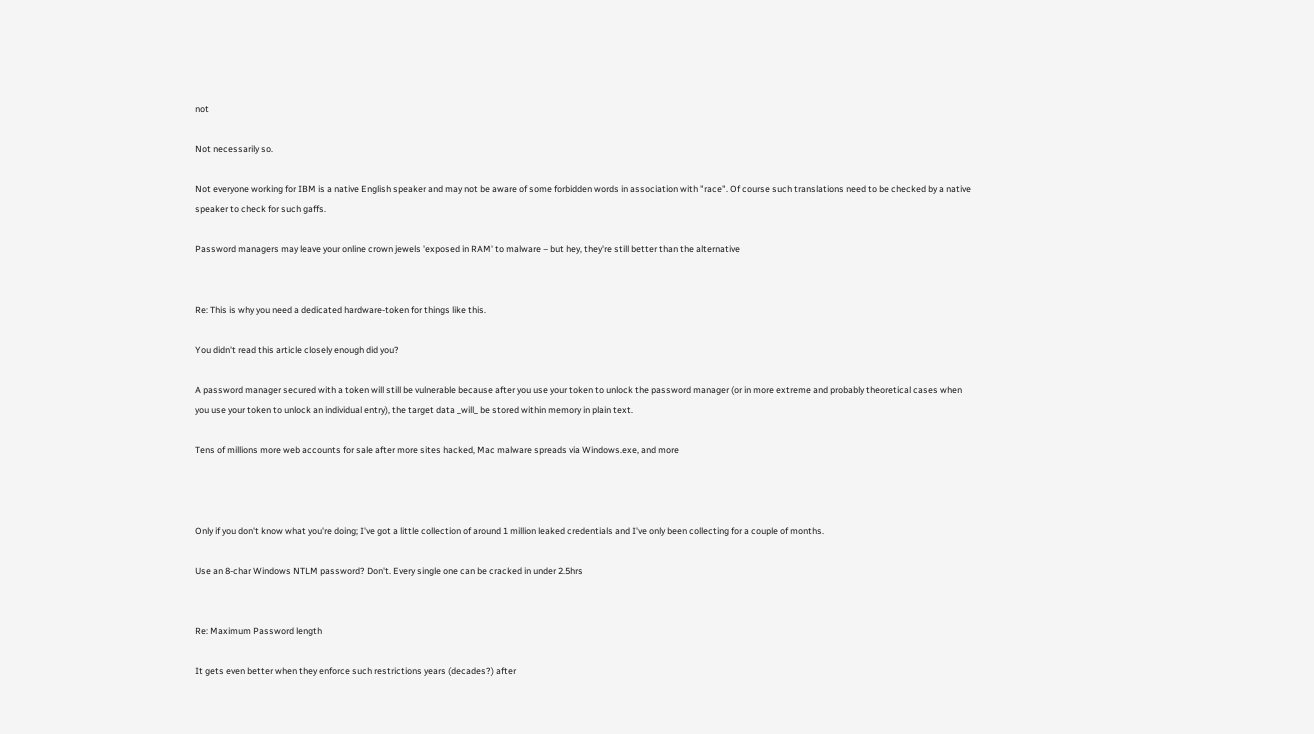not

Not necessarily so.

Not everyone working for IBM is a native English speaker and may not be aware of some forbidden words in association with "race". Of course such translations need to be checked by a native speaker to check for such gaffs.

Password managers may leave your online crown jewels 'exposed in RAM' to malware – but hey, they're still better than the alternative


Re: This is why you need a dedicated hardware-token for things like this.

You didn't read this article closely enough did you?

A password manager secured with a token will still be vulnerable because after you use your token to unlock the password manager (or in more extreme and probably theoretical cases when you use your token to unlock an individual entry), the target data _will_ be stored within memory in plain text.

Tens of millions more web accounts for sale after more sites hacked, Mac malware spreads via Windows.exe, and more



Only if you don't know what you're doing; I've got a little collection of around 1 million leaked credentials and I've only been collecting for a couple of months.

Use an 8-char Windows NTLM password? Don't. Every single one can be cracked in under 2.5hrs


Re: Maximum Password length

It gets even better when they enforce such restrictions years (decades?) after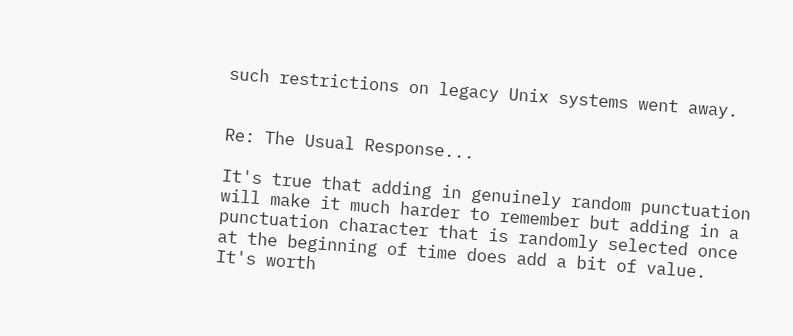such restrictions on legacy Unix systems went away.


Re: The Usual Response...

It's true that adding in genuinely random punctuation will make it much harder to remember but adding in a punctuation character that is randomly selected once at the beginning of time does add a bit of value. It's worth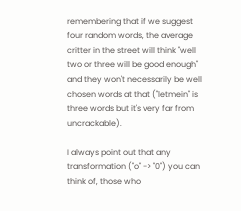remembering that if we suggest four random words, the average critter in the street will think "well two or three will be good enough" and they won't necessarily be well chosen words at that ("letmein" is three words but it's very far from uncrackable).

I always point out that any transformation ("o" -> "0") you can think of, those who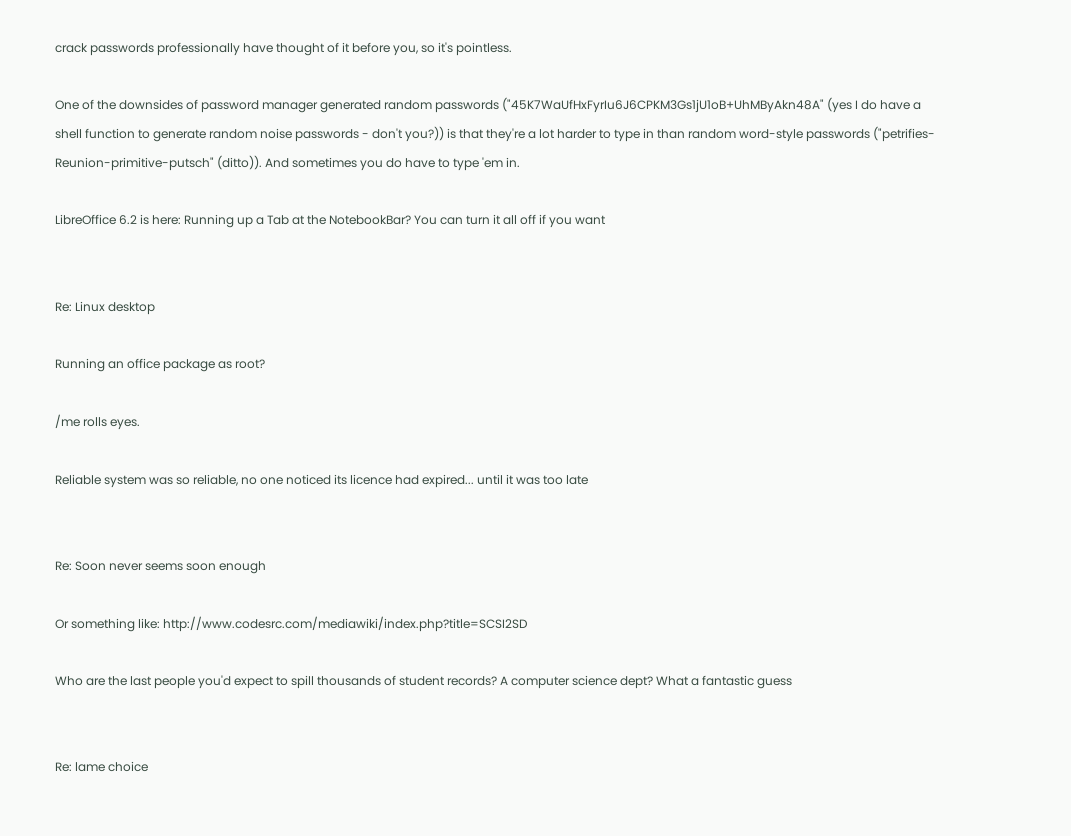crack passwords professionally have thought of it before you, so it's pointless.

One of the downsides of password manager generated random passwords ("45K7WaUfHxFyrIu6J6CPKM3Gs1jU1oB+UhMByAkn48A" (yes I do have a shell function to generate random noise passwords - don't you?)) is that they're a lot harder to type in than random word-style passwords ("petrifies-Reunion-primitive-putsch" (ditto)). And sometimes you do have to type 'em in.

LibreOffice 6.2 is here: Running up a Tab at the NotebookBar? You can turn it all off if you want


Re: Linux desktop

Running an office package as root?

/me rolls eyes.

Reliable system was so reliable, no one noticed its licence had expired... until it was too late


Re: Soon never seems soon enough

Or something like: http://www.codesrc.com/mediawiki/index.php?title=SCSI2SD

Who are the last people you'd expect to spill thousands of student records? A computer science dept? What a fantastic guess


Re: lame choice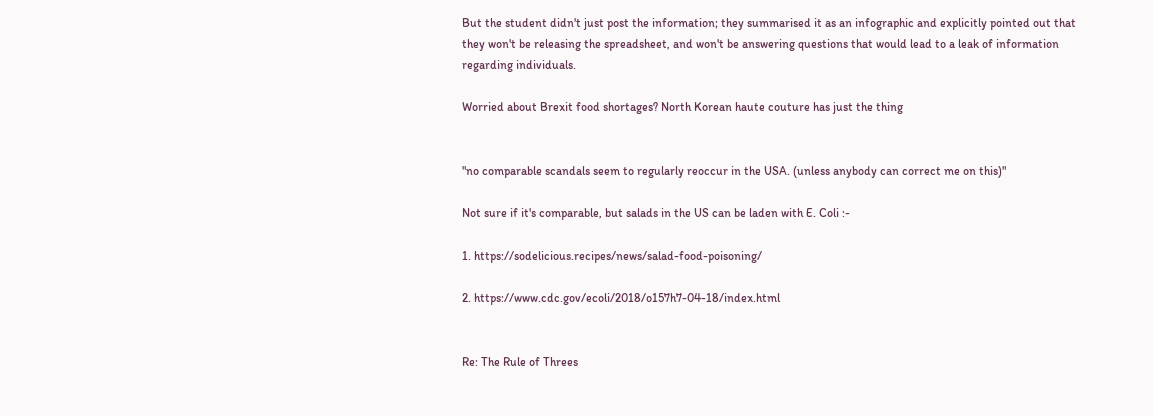But the student didn't just post the information; they summarised it as an infographic and explicitly pointed out that they won't be releasing the spreadsheet, and won't be answering questions that would lead to a leak of information regarding individuals.

Worried about Brexit food shortages? North Korean haute couture has just the thing


"no comparable scandals seem to regularly reoccur in the USA. (unless anybody can correct me on this)"

Not sure if it's comparable, but salads in the US can be laden with E. Coli :-

1. https://sodelicious.recipes/news/salad-food-poisoning/

2. https://www.cdc.gov/ecoli/2018/o157h7-04-18/index.html


Re: The Rule of Threes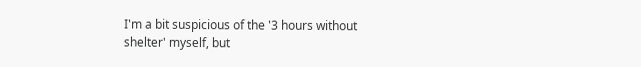I'm a bit suspicious of the '3 hours without shelter' myself, but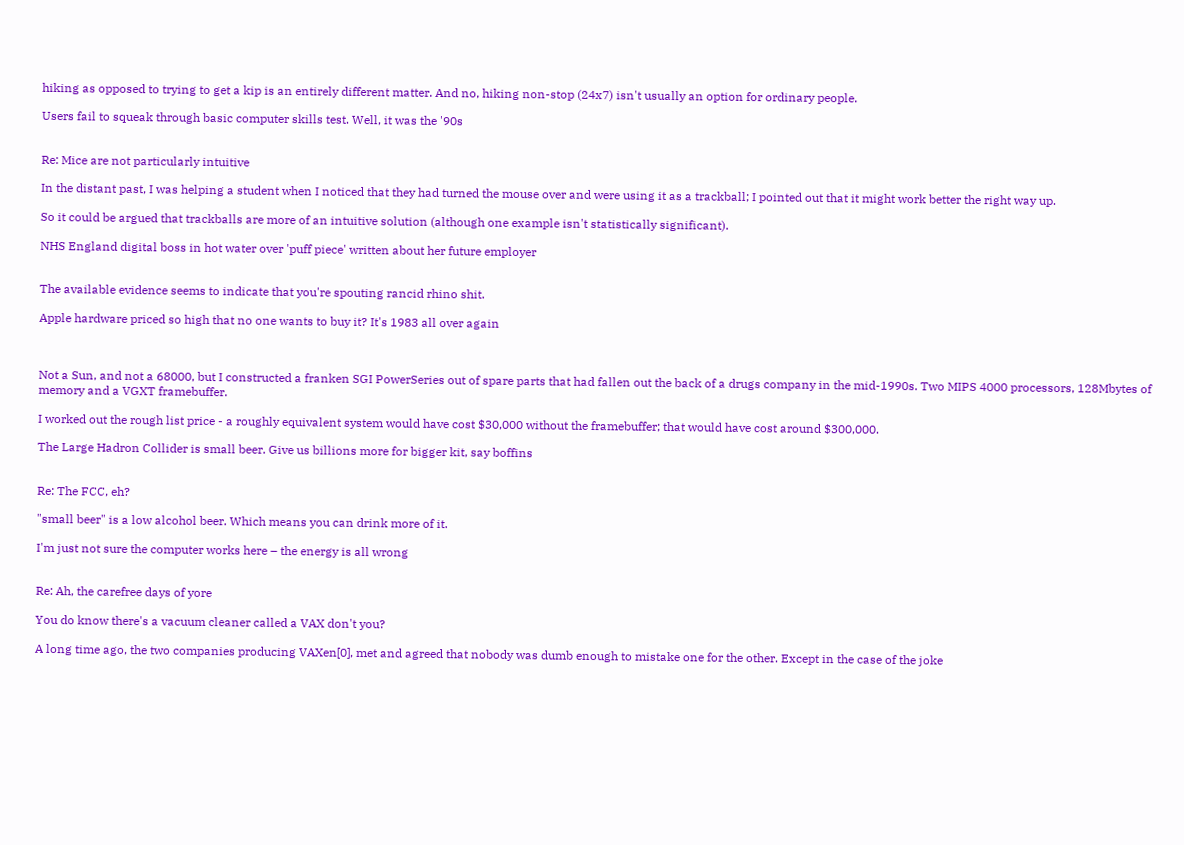hiking as opposed to trying to get a kip is an entirely different matter. And no, hiking non-stop (24x7) isn't usually an option for ordinary people.

Users fail to squeak through basic computer skills test. Well, it was the '90s


Re: Mice are not particularly intuitive

In the distant past, I was helping a student when I noticed that they had turned the mouse over and were using it as a trackball; I pointed out that it might work better the right way up.

So it could be argued that trackballs are more of an intuitive solution (although one example isn't statistically significant).

NHS England digital boss in hot water over 'puff piece' written about her future employer


The available evidence seems to indicate that you're spouting rancid rhino shit.

Apple hardware priced so high that no one wants to buy it? It's 1983 all over again



Not a Sun, and not a 68000, but I constructed a franken SGI PowerSeries out of spare parts that had fallen out the back of a drugs company in the mid-1990s. Two MIPS 4000 processors, 128Mbytes of memory and a VGXT framebuffer.

I worked out the rough list price - a roughly equivalent system would have cost $30,000 without the framebuffer; that would have cost around $300,000.

The Large Hadron Collider is small beer. Give us billions more for bigger kit, say boffins


Re: The FCC, eh?

"small beer" is a low alcohol beer. Which means you can drink more of it.

I'm just not sure the computer works here – the energy is all wrong


Re: Ah, the carefree days of yore

You do know there's a vacuum cleaner called a VAX don't you?

A long time ago, the two companies producing VAXen[0], met and agreed that nobody was dumb enough to mistake one for the other. Except in the case of the joke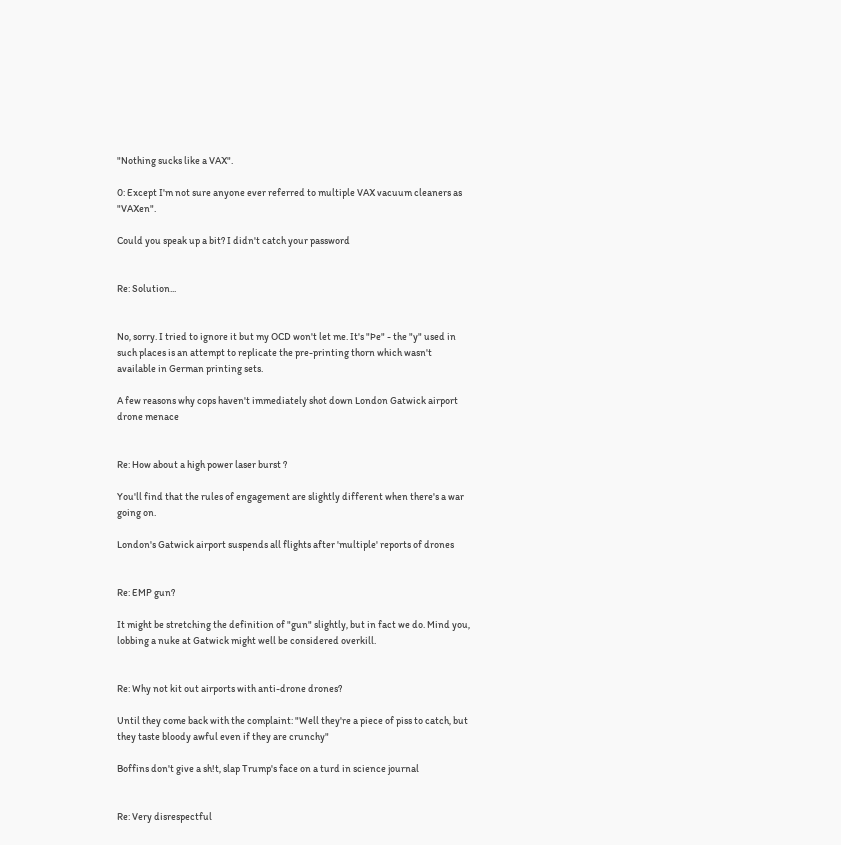"Nothing sucks like a VAX".

0: Except I'm not sure anyone ever referred to multiple VAX vacuum cleaners as "VAXen".

Could you speak up a bit? I didn't catch your password


Re: Solution...


No, sorry. I tried to ignore it but my OCD won't let me. It's "Þe" - the "y" used in such places is an attempt to replicate the pre-printing thorn which wasn't available in German printing sets.

A few reasons why cops haven't immediately shot down London Gatwick airport drone menace


Re: How about a high power laser burst ?

You'll find that the rules of engagement are slightly different when there's a war going on.

London's Gatwick airport suspends all flights after 'multiple' reports of drones


Re: EMP gun?

It might be stretching the definition of "gun" slightly, but in fact we do. Mind you, lobbing a nuke at Gatwick might well be considered overkill.


Re: Why not kit out airports with anti-drone drones?

Until they come back with the complaint: "Well they're a piece of piss to catch, but they taste bloody awful even if they are crunchy"

Boffins don't give a sh!t, slap Trump's face on a turd in science journal


Re: Very disrespectful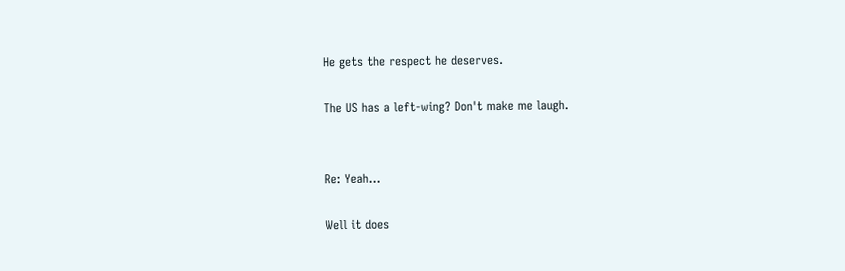He gets the respect he deserves.

The US has a left-wing? Don't make me laugh.


Re: Yeah...

Well it does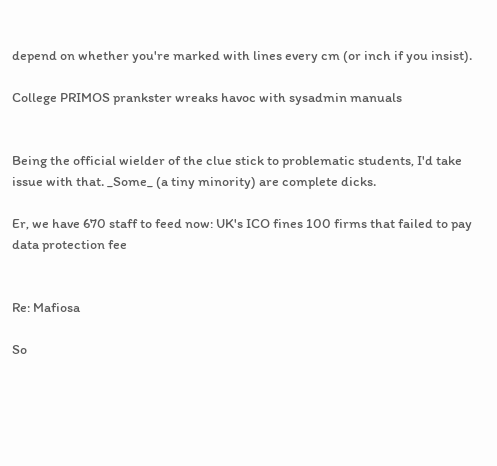depend on whether you're marked with lines every cm (or inch if you insist).

College PRIMOS prankster wreaks havoc with sysadmin manuals


Being the official wielder of the clue stick to problematic students, I'd take issue with that. _Some_ (a tiny minority) are complete dicks.

Er, we have 670 staff to feed now: UK's ICO fines 100 firms that failed to pay data protection fee


Re: Mafiosa

So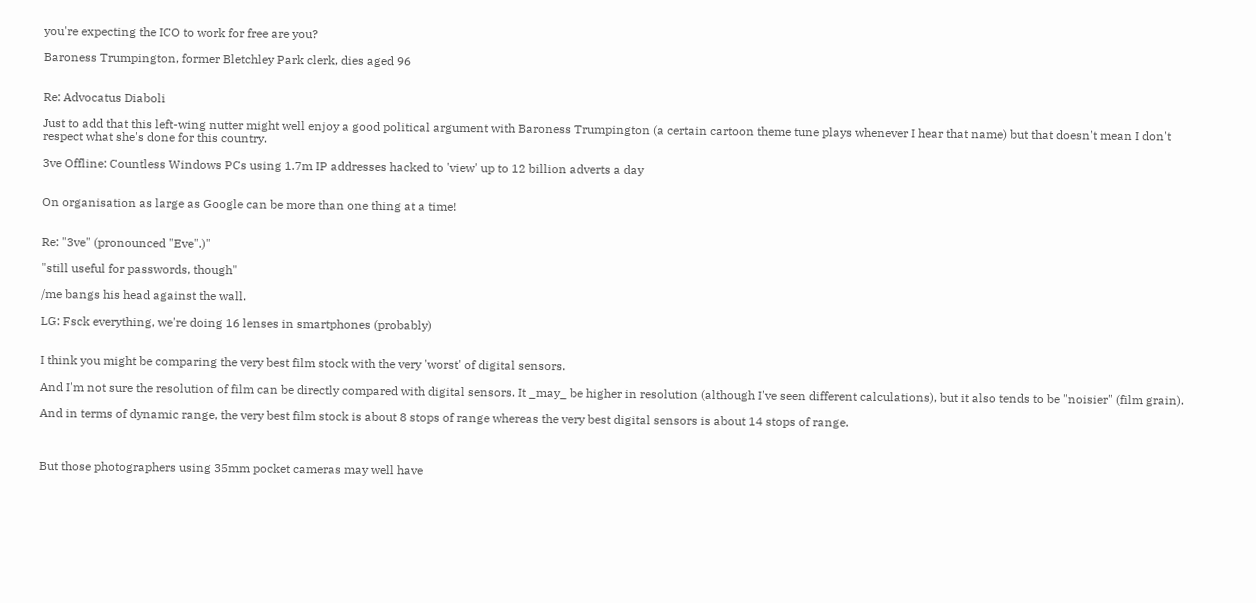you're expecting the ICO to work for free are you?

Baroness Trumpington, former Bletchley Park clerk, dies aged 96


Re: Advocatus Diaboli

Just to add that this left-wing nutter might well enjoy a good political argument with Baroness Trumpington (a certain cartoon theme tune plays whenever I hear that name) but that doesn't mean I don't respect what she's done for this country.

3ve Offline: Countless Windows PCs using 1.7m IP addresses hacked to 'view' up to 12 billion adverts a day


On organisation as large as Google can be more than one thing at a time!


Re: "3ve" (pronounced "Eve".)"

"still useful for passwords, though"

/me bangs his head against the wall.

LG: Fsck everything, we're doing 16 lenses in smartphones (probably)


I think you might be comparing the very best film stock with the very 'worst' of digital sensors.

And I'm not sure the resolution of film can be directly compared with digital sensors. It _may_ be higher in resolution (although I've seen different calculations), but it also tends to be "noisier" (film grain).

And in terms of dynamic range, the very best film stock is about 8 stops of range whereas the very best digital sensors is about 14 stops of range.



But those photographers using 35mm pocket cameras may well have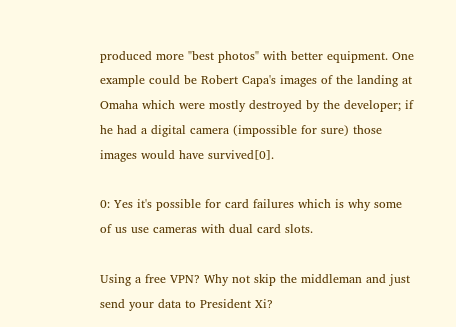produced more "best photos" with better equipment. One example could be Robert Capa's images of the landing at Omaha which were mostly destroyed by the developer; if he had a digital camera (impossible for sure) those images would have survived[0].

0: Yes it's possible for card failures which is why some of us use cameras with dual card slots.

Using a free VPN? Why not skip the middleman and just send your data to President Xi?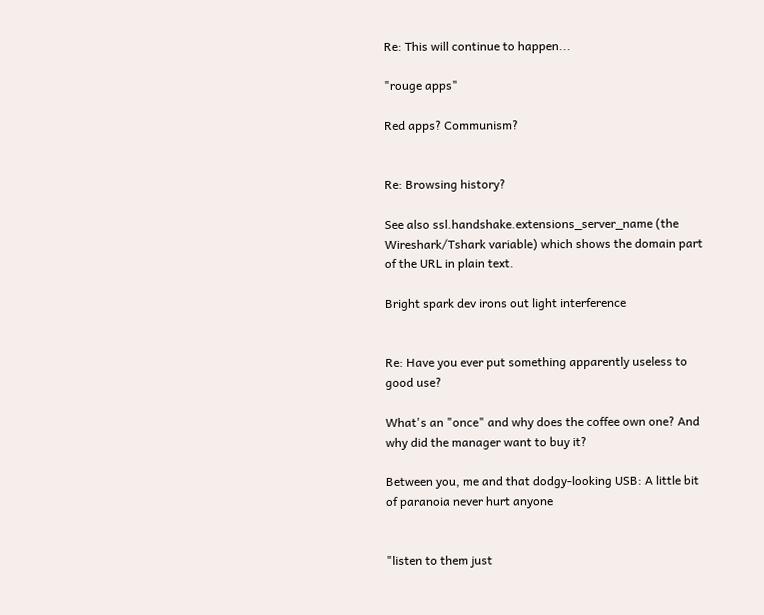Re: This will continue to happen...

"rouge apps"

Red apps? Communism?


Re: Browsing history?

See also ssl.handshake.extensions_server_name (the Wireshark/Tshark variable) which shows the domain part of the URL in plain text.

Bright spark dev irons out light interference


Re: Have you ever put something apparently useless to good use?

What's an "once" and why does the coffee own one? And why did the manager want to buy it?

Between you, me and that dodgy-looking USB: A little bit of paranoia never hurt anyone


"listen to them just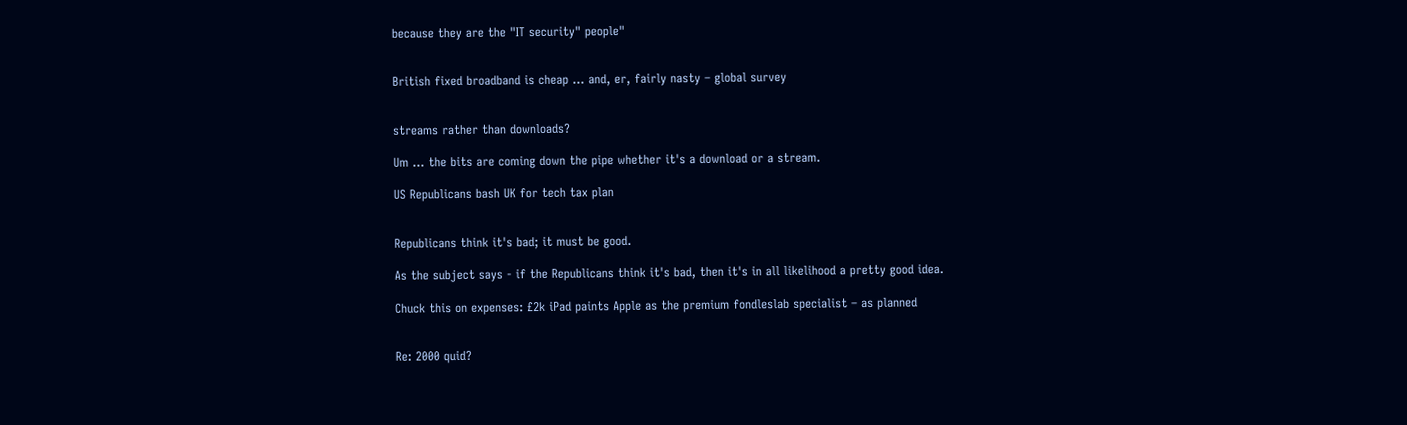because they are the "IT security" people"


British fixed broadband is cheap … and, er, fairly nasty – global survey


streams rather than downloads?

Um ... the bits are coming down the pipe whether it's a download or a stream.

US Republicans bash UK for tech tax plan


Republicans think it's bad; it must be good.

As the subject says - if the Republicans think it's bad, then it's in all likelihood a pretty good idea.

Chuck this on expenses: £2k iPad paints Apple as the premium fondleslab specialist – as planned


Re: 2000 quid?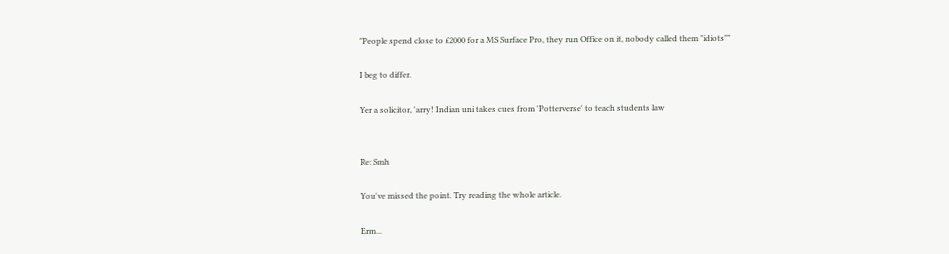"People spend close to £2000 for a MS Surface Pro, they run Office on it, nobody called them "idiots""

I beg to differ.

Yer a solicitor, 'arry! Indian uni takes cues from 'Potterverse' to teach students law


Re: Smh

You've missed the point. Try reading the whole article.

Erm...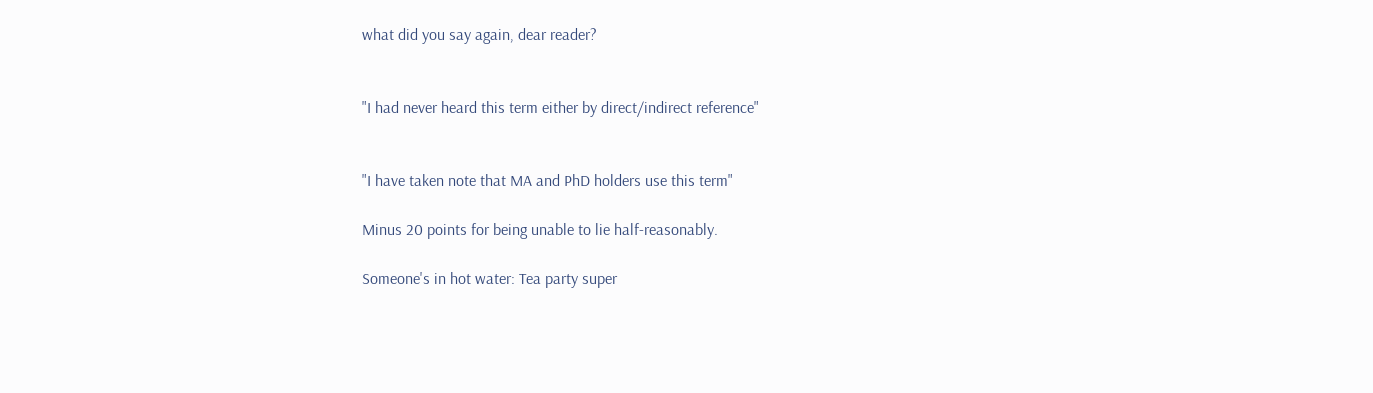what did you say again, dear reader?


"I had never heard this term either by direct/indirect reference"


"I have taken note that MA and PhD holders use this term"

Minus 20 points for being unable to lie half-reasonably.

Someone's in hot water: Tea party super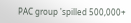PAC group 'spilled 500,000+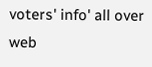voters' info' all over web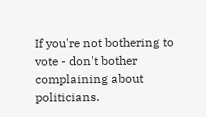If you're not bothering to vote - don't bother complaining about politicians.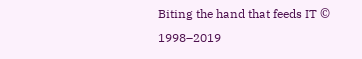Biting the hand that feeds IT © 1998–2019